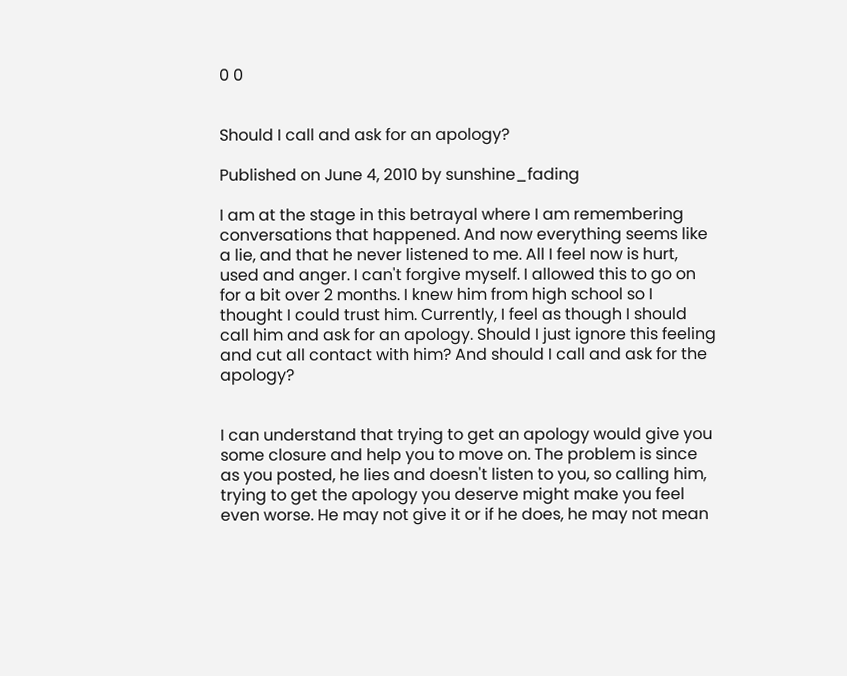0 0


Should I call and ask for an apology?

Published on June 4, 2010 by sunshine_fading

I am at the stage in this betrayal where I am remembering conversations that happened. And now everything seems like a lie, and that he never listened to me. All I feel now is hurt, used and anger. I can't forgive myself. I allowed this to go on for a bit over 2 months. I knew him from high school so I thought I could trust him. Currently, I feel as though I should call him and ask for an apology. Should I just ignore this feeling and cut all contact with him? And should I call and ask for the apology?


I can understand that trying to get an apology would give you some closure and help you to move on. The problem is since as you posted, he lies and doesn't listen to you, so calling him, trying to get the apology you deserve might make you feel even worse. He may not give it or if he does, he may not mean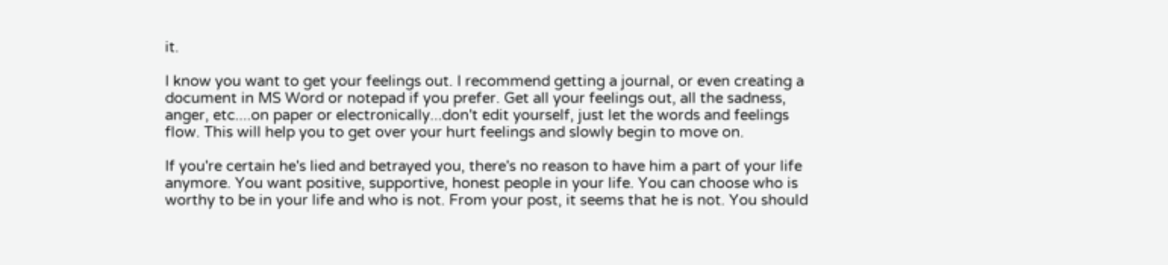it.

I know you want to get your feelings out. I recommend getting a journal, or even creating a document in MS Word or notepad if you prefer. Get all your feelings out, all the sadness, anger, etc....on paper or electronically...don't edit yourself, just let the words and feelings flow. This will help you to get over your hurt feelings and slowly begin to move on.

If you're certain he's lied and betrayed you, there's no reason to have him a part of your life anymore. You want positive, supportive, honest people in your life. You can choose who is worthy to be in your life and who is not. From your post, it seems that he is not. You should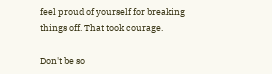feel proud of yourself for breaking things off. That took courage.

Don't be so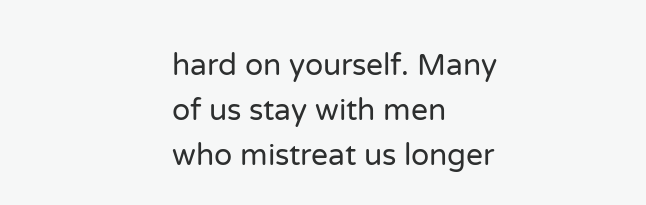hard on yourself. Many of us stay with men who mistreat us longer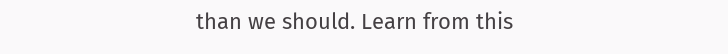than we should. Learn from this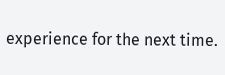experience for the next time.